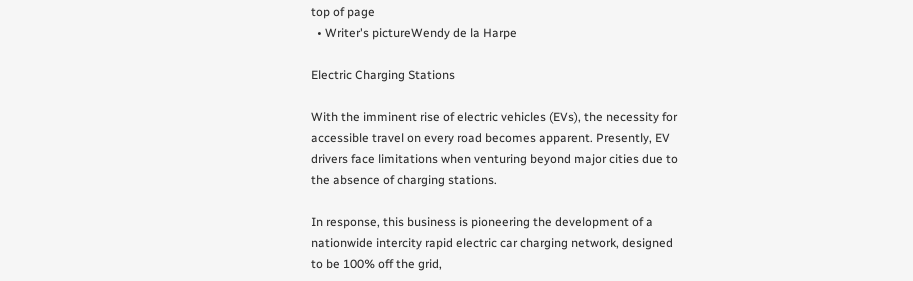top of page
  • Writer's pictureWendy de la Harpe

Electric Charging Stations

With the imminent rise of electric vehicles (EVs), the necessity for accessible travel on every road becomes apparent. Presently, EV drivers face limitations when venturing beyond major cities due to the absence of charging stations.

In response, this business is pioneering the development of a nationwide intercity rapid electric car charging network, designed to be 100% off the grid,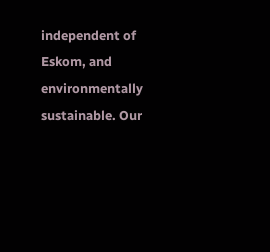independent of Eskom, and environmentally sustainable. Our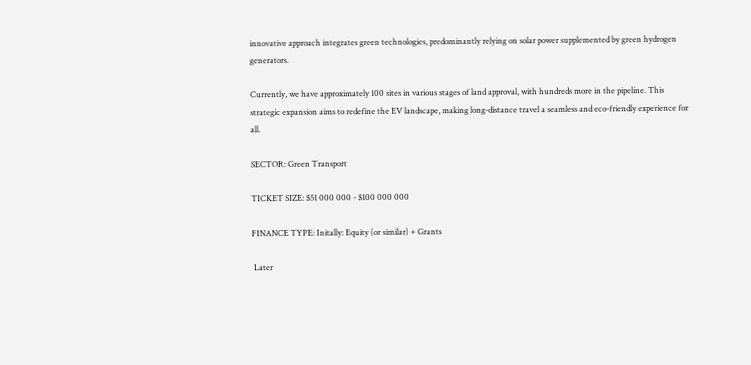innovative approach integrates green technologies, predominantly relying on solar power supplemented by green hydrogen generators.

Currently, we have approximately 100 sites in various stages of land approval, with hundreds more in the pipeline. This strategic expansion aims to redefine the EV landscape, making long-distance travel a seamless and eco-friendly experience for all.

SECTOR: Green Transport

TICKET SIZE: $51 000 000 - $100 000 000

FINANCE TYPE: Initally: Equity (or similar) + Grants

 Later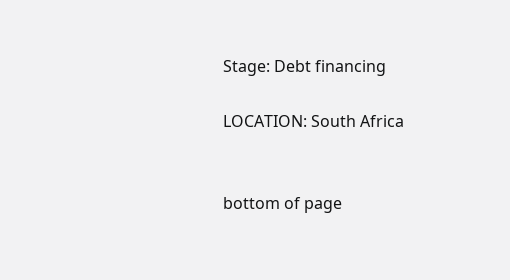Stage: Debt financing

LOCATION: South Africa


bottom of page